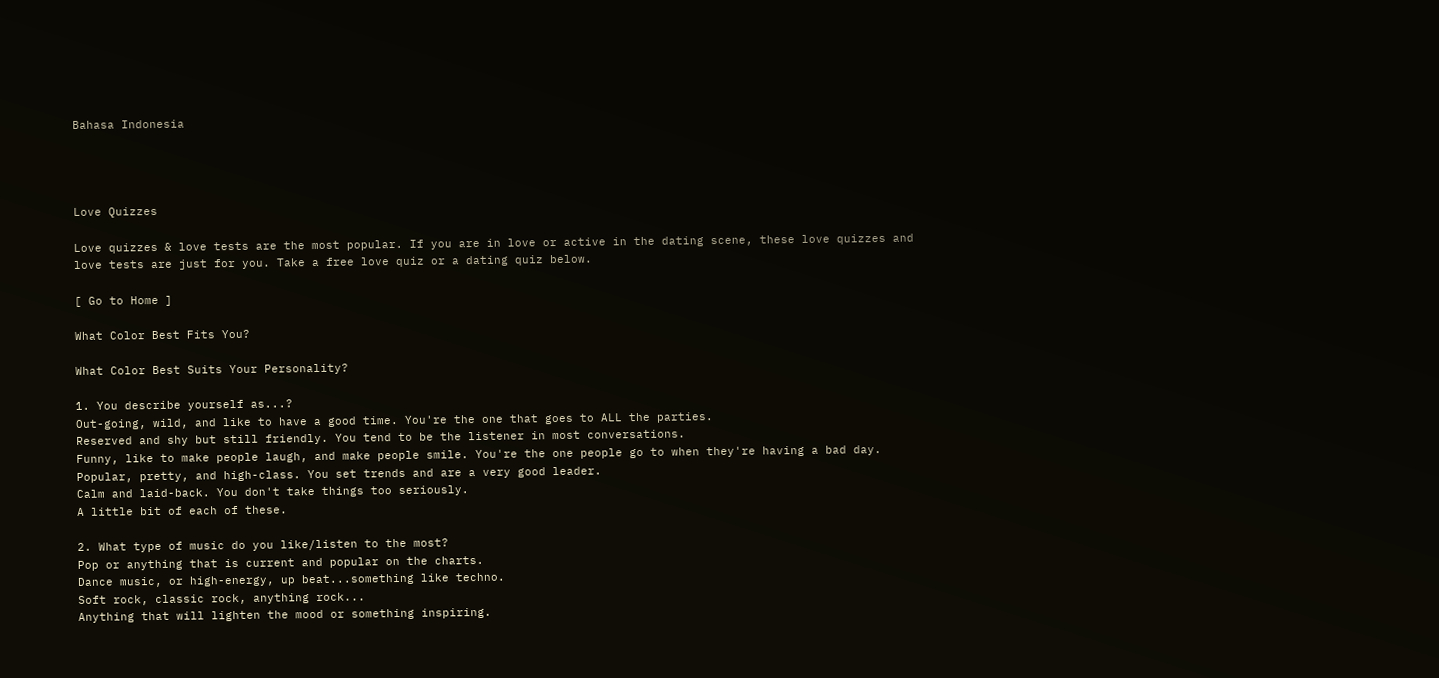Bahasa Indonesia




Love Quizzes

Love quizzes & love tests are the most popular. If you are in love or active in the dating scene, these love quizzes and love tests are just for you. Take a free love quiz or a dating quiz below.

[ Go to Home ]

What Color Best Fits You?

What Color Best Suits Your Personality?

1. You describe yourself as...?
Out-going, wild, and like to have a good time. You're the one that goes to ALL the parties.
Reserved and shy but still friendly. You tend to be the listener in most conversations.
Funny, like to make people laugh, and make people smile. You're the one people go to when they're having a bad day.
Popular, pretty, and high-class. You set trends and are a very good leader.
Calm and laid-back. You don't take things too seriously.
A little bit of each of these.

2. What type of music do you like/listen to the most?
Pop or anything that is current and popular on the charts.
Dance music, or high-energy, up beat...something like techno.
Soft rock, classic rock, anything rock...
Anything that will lighten the mood or something inspiring.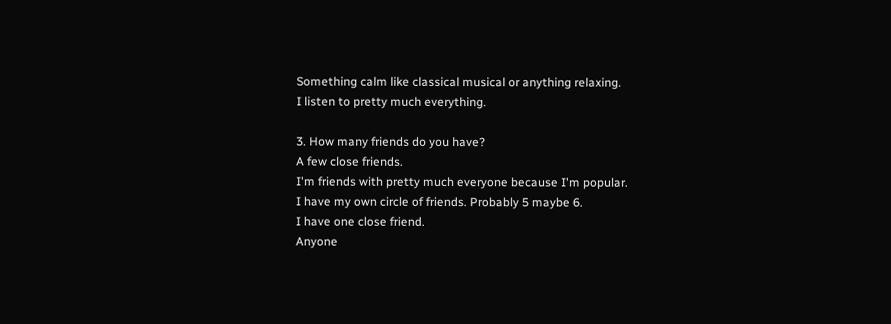Something calm like classical musical or anything relaxing.
I listen to pretty much everything.

3. How many friends do you have?
A few close friends.
I'm friends with pretty much everyone because I'm popular.
I have my own circle of friends. Probably 5 maybe 6.
I have one close friend.
Anyone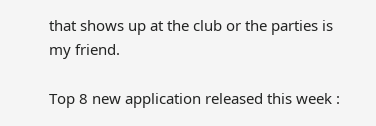that shows up at the club or the parties is my friend.

Top 8 new application released this week :